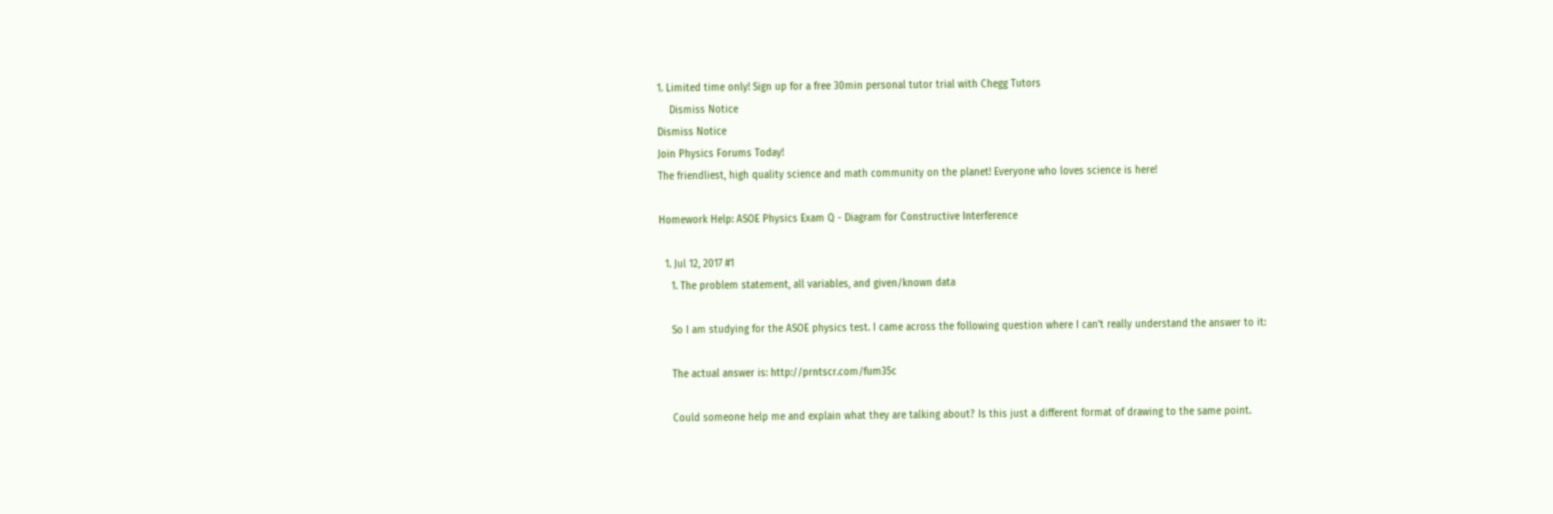1. Limited time only! Sign up for a free 30min personal tutor trial with Chegg Tutors
    Dismiss Notice
Dismiss Notice
Join Physics Forums Today!
The friendliest, high quality science and math community on the planet! Everyone who loves science is here!

Homework Help: ASOE Physics Exam Q - Diagram for Constructive Interference

  1. Jul 12, 2017 #1
    1. The problem statement, all variables, and given/known data

    So I am studying for the ASOE physics test. I came across the following question where I can't really understand the answer to it:

    The actual answer is: http://prntscr.com/fum35c

    Could someone help me and explain what they are talking about? Is this just a different format of drawing to the same point.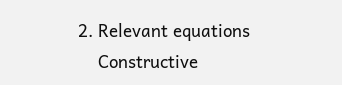2. Relevant equations
    Constructive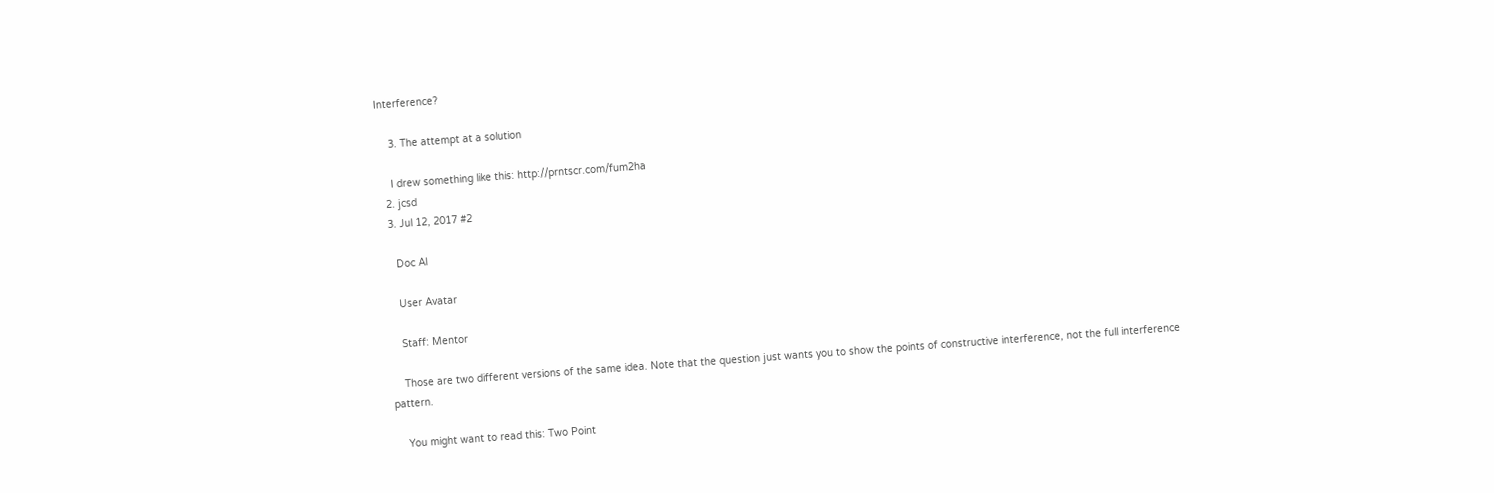Interference?

    3. The attempt at a solution

    I drew something like this: http://prntscr.com/fum2ha
  2. jcsd
  3. Jul 12, 2017 #2

    Doc Al

    User Avatar

    Staff: Mentor

    Those are two different versions of the same idea. Note that the question just wants you to show the points of constructive interference, not the full interference pattern.

    You might want to read this: Two Point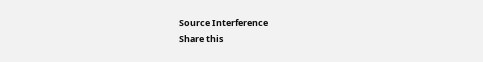Source Interference
Share this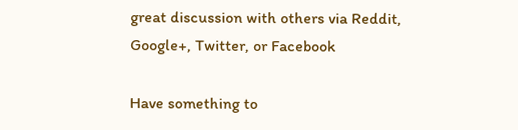great discussion with others via Reddit, Google+, Twitter, or Facebook

Have something to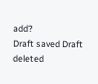add?
Draft saved Draft deleted